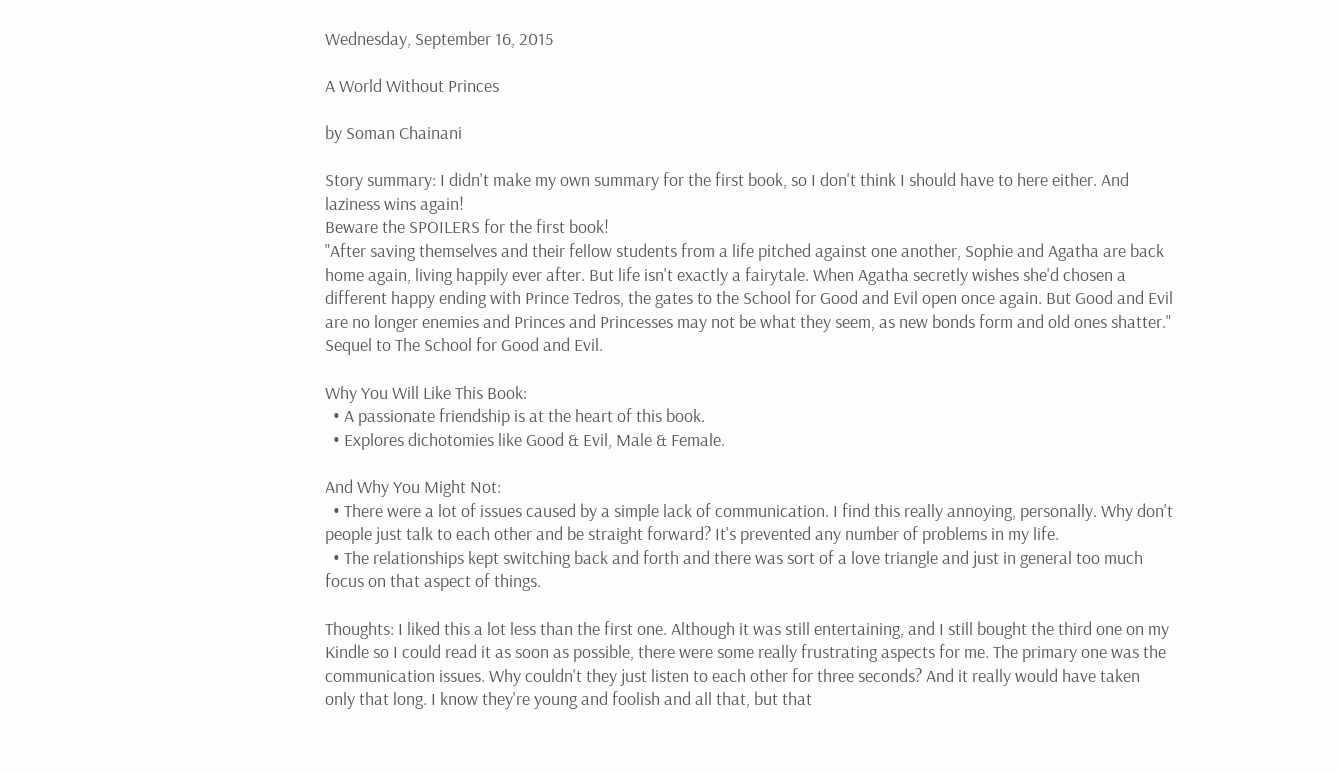Wednesday, September 16, 2015

A World Without Princes

by Soman Chainani

Story summary: I didn't make my own summary for the first book, so I don't think I should have to here either. And laziness wins again!
Beware the SPOILERS for the first book!
"After saving themselves and their fellow students from a life pitched against one another, Sophie and Agatha are back home again, living happily ever after. But life isn't exactly a fairytale. When Agatha secretly wishes she'd chosen a different happy ending with Prince Tedros, the gates to the School for Good and Evil open once again. But Good and Evil are no longer enemies and Princes and Princesses may not be what they seem, as new bonds form and old ones shatter."
Sequel to The School for Good and Evil.

Why You Will Like This Book:
  • A passionate friendship is at the heart of this book.
  • Explores dichotomies like Good & Evil, Male & Female.

And Why You Might Not:
  • There were a lot of issues caused by a simple lack of communication. I find this really annoying, personally. Why don't people just talk to each other and be straight forward? It's prevented any number of problems in my life.
  • The relationships kept switching back and forth and there was sort of a love triangle and just in general too much focus on that aspect of things.

Thoughts: I liked this a lot less than the first one. Although it was still entertaining, and I still bought the third one on my Kindle so I could read it as soon as possible, there were some really frustrating aspects for me. The primary one was the communication issues. Why couldn't they just listen to each other for three seconds? And it really would have taken only that long. I know they're young and foolish and all that, but that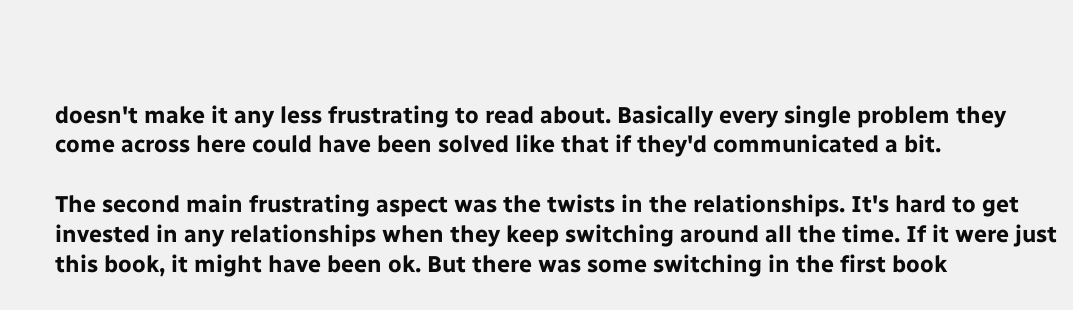doesn't make it any less frustrating to read about. Basically every single problem they come across here could have been solved like that if they'd communicated a bit.

The second main frustrating aspect was the twists in the relationships. It's hard to get invested in any relationships when they keep switching around all the time. If it were just this book, it might have been ok. But there was some switching in the first book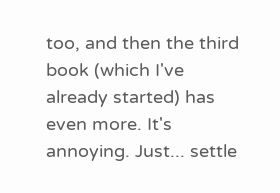too, and then the third book (which I've already started) has even more. It's annoying. Just... settle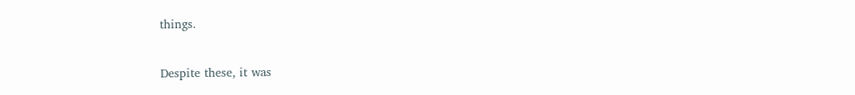things.

Despite these, it was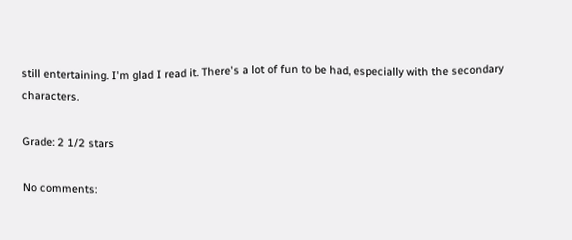still entertaining. I'm glad I read it. There's a lot of fun to be had, especially with the secondary characters.

Grade: 2 1/2 stars

No comments: